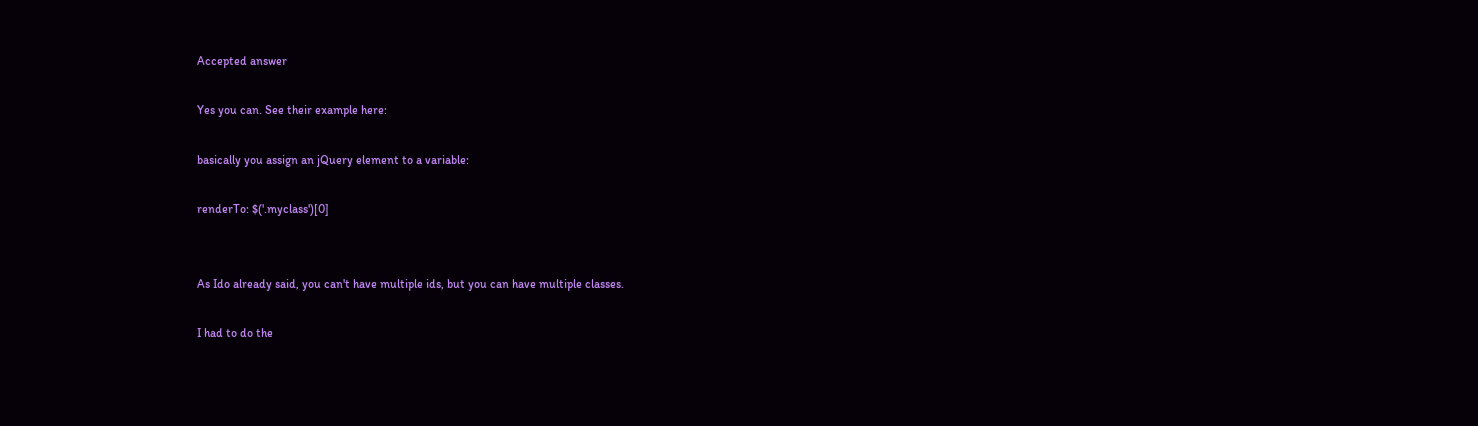Accepted answer

Yes you can. See their example here:

basically you assign an jQuery element to a variable:

renderTo: $('.myclass')[0]


As Ido already said, you can't have multiple ids, but you can have multiple classes.

I had to do the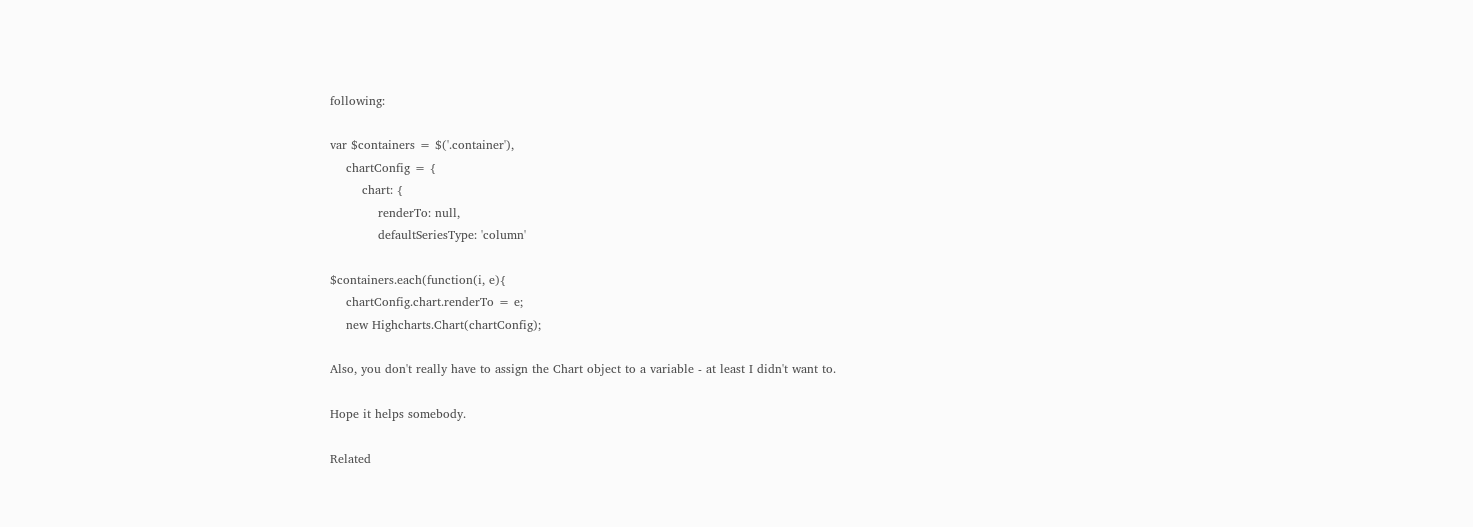following:

var $containers = $('.container'),
    chartConfig = {
        chart: {
            renderTo: null,
            defaultSeriesType: 'column'

$containers.each(function(i, e){
    chartConfig.chart.renderTo = e;
    new Highcharts.Chart(chartConfig);

Also, you don't really have to assign the Chart object to a variable - at least I didn't want to.

Hope it helps somebody.

Related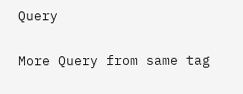Query

More Query from same tag